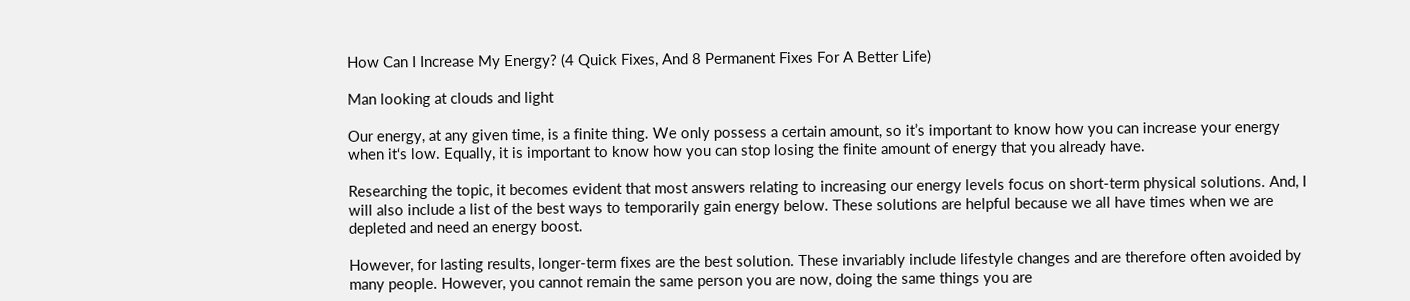How Can I Increase My Energy? (4 Quick Fixes, And 8 Permanent Fixes For A Better Life)

Man looking at clouds and light

Our energy, at any given time, is a finite thing. We only possess a certain amount, so it’s important to know how you can increase your energy when it‘s low. Equally, it is important to know how you can stop losing the finite amount of energy that you already have.

Researching the topic, it becomes evident that most answers relating to increasing our energy levels focus on short-term physical solutions. And, I will also include a list of the best ways to temporarily gain energy below. These solutions are helpful because we all have times when we are depleted and need an energy boost.

However, for lasting results, longer-term fixes are the best solution. These invariably include lifestyle changes and are therefore often avoided by many people. However, you cannot remain the same person you are now, doing the same things you are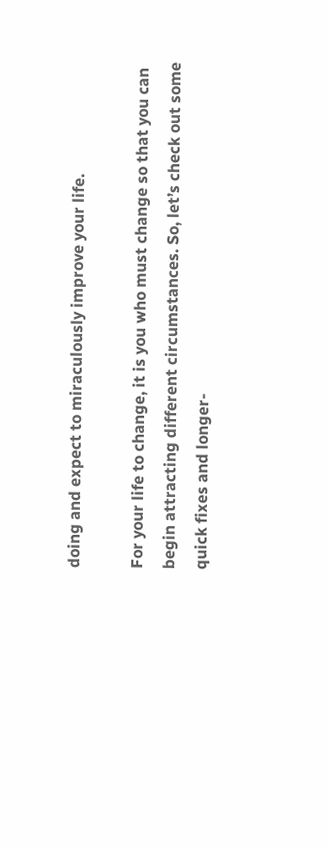doing and expect to miraculously improve your life.

For your life to change, it is you who must change so that you can begin attracting different circumstances. So, let’s check out some quick fixes and longer-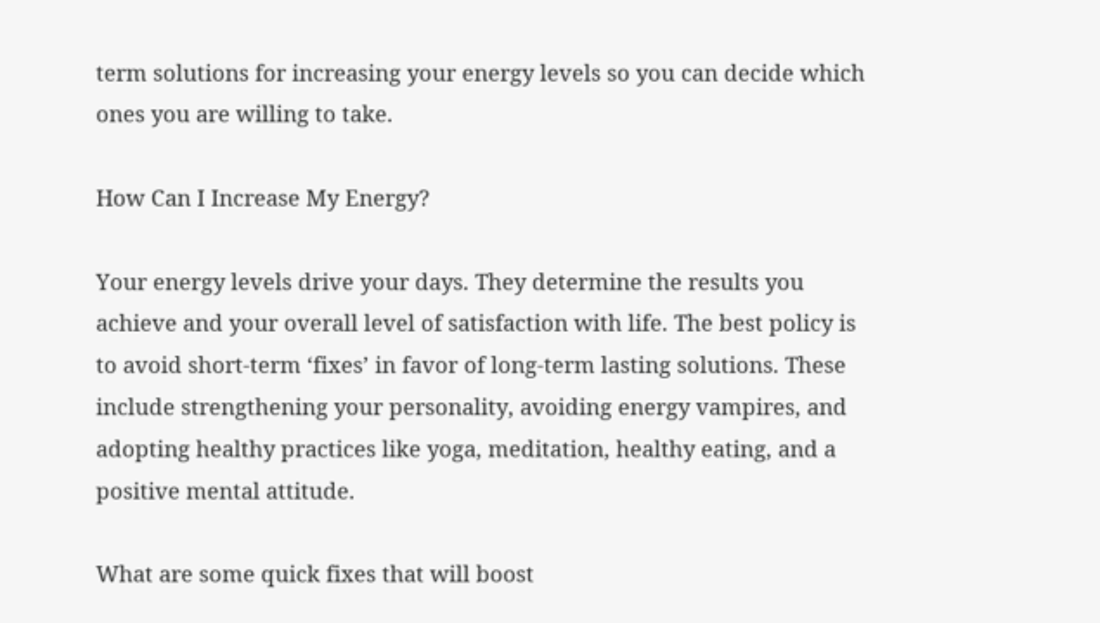term solutions for increasing your energy levels so you can decide which ones you are willing to take.

How Can I Increase My Energy?

Your energy levels drive your days. They determine the results you achieve and your overall level of satisfaction with life. The best policy is to avoid short-term ‘fixes’ in favor of long-term lasting solutions. These include strengthening your personality, avoiding energy vampires, and adopting healthy practices like yoga, meditation, healthy eating, and a positive mental attitude.

What are some quick fixes that will boost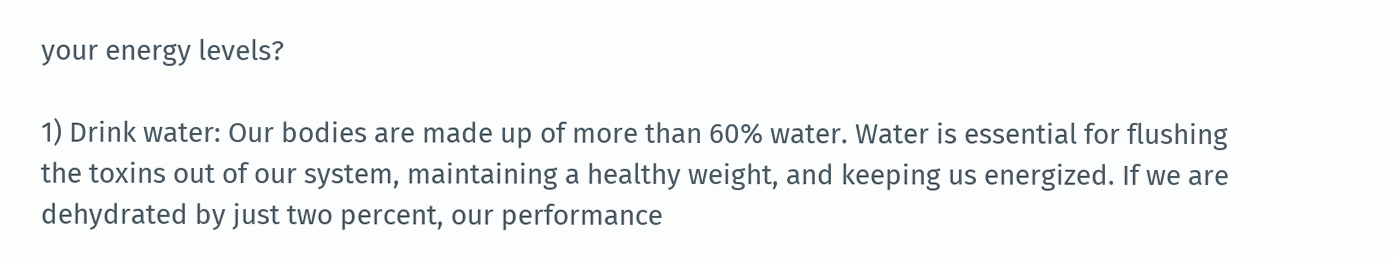your energy levels?

1) Drink water: Our bodies are made up of more than 60% water. Water is essential for flushing the toxins out of our system, maintaining a healthy weight, and keeping us energized. If we are dehydrated by just two percent, our performance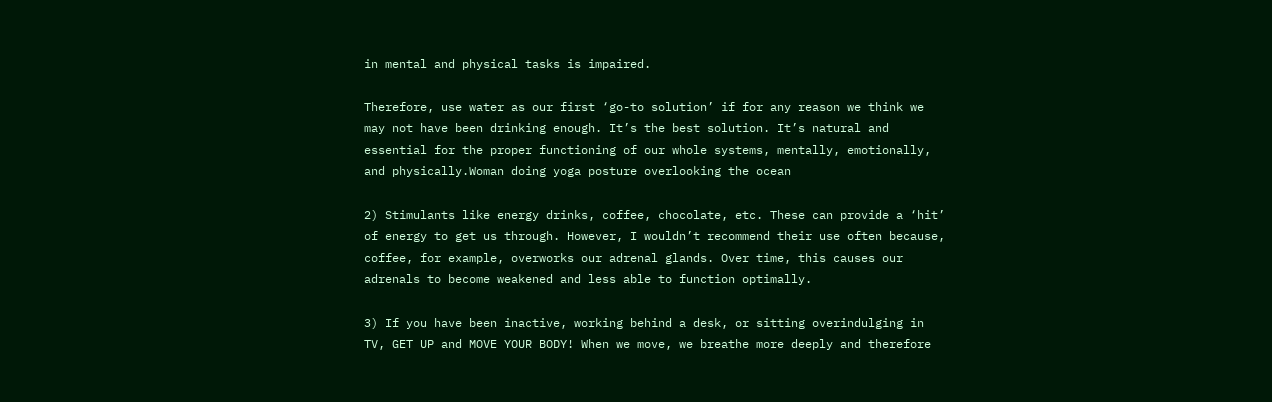in mental and physical tasks is impaired.

Therefore, use water as our first ‘go-to solution’ if for any reason we think we may not have been drinking enough. It’s the best solution. It’s natural and essential for the proper functioning of our whole systems, mentally, emotionally, and physically.Woman doing yoga posture overlooking the ocean

2) Stimulants like energy drinks, coffee, chocolate, etc. These can provide a ‘hit’ of energy to get us through. However, I wouldn’t recommend their use often because, coffee, for example, overworks our adrenal glands. Over time, this causes our adrenals to become weakened and less able to function optimally.

3) If you have been inactive, working behind a desk, or sitting overindulging in TV, GET UP and MOVE YOUR BODY! When we move, we breathe more deeply and therefore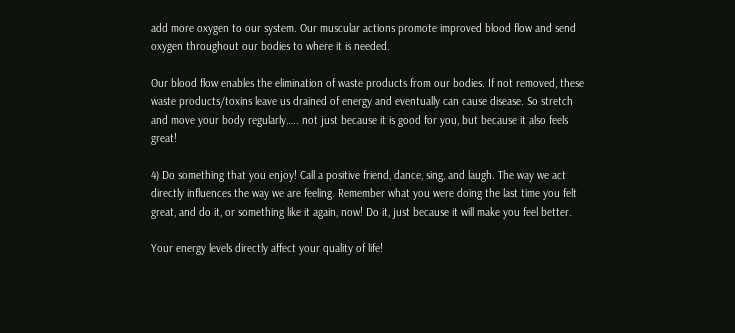add more oxygen to our system. Our muscular actions promote improved blood flow and send oxygen throughout our bodies to where it is needed.

Our blood flow enables the elimination of waste products from our bodies. If not removed, these waste products/toxins leave us drained of energy and eventually can cause disease. So stretch and move your body regularly….. not just because it is good for you, but because it also feels great!

4) Do something that you enjoy! Call a positive friend, dance, sing, and laugh. The way we act directly influences the way we are feeling. Remember what you were doing the last time you felt great, and do it, or something like it again, now! Do it, just because it will make you feel better.

Your energy levels directly affect your quality of life!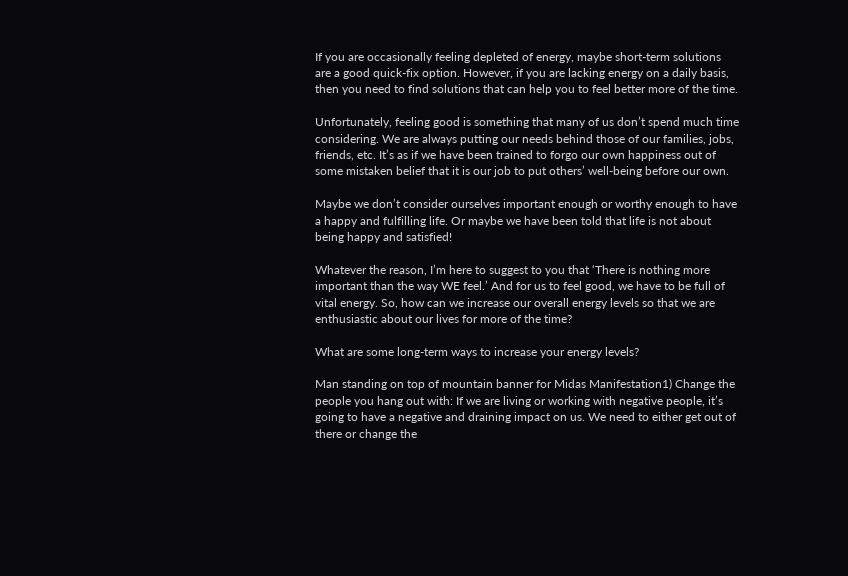If you are occasionally feeling depleted of energy, maybe short-term solutions are a good quick-fix option. However, if you are lacking energy on a daily basis, then you need to find solutions that can help you to feel better more of the time.

Unfortunately, feeling good is something that many of us don’t spend much time considering. We are always putting our needs behind those of our families, jobs, friends, etc. It’s as if we have been trained to forgo our own happiness out of some mistaken belief that it is our job to put others’ well-being before our own.

Maybe we don’t consider ourselves important enough or worthy enough to have a happy and fulfilling life. Or maybe we have been told that life is not about being happy and satisfied!

Whatever the reason, I’m here to suggest to you that ‘There is nothing more important than the way WE feel.’ And for us to feel good, we have to be full of vital energy. So, how can we increase our overall energy levels so that we are enthusiastic about our lives for more of the time?

What are some long-term ways to increase your energy levels?

Man standing on top of mountain banner for Midas Manifestation1) Change the people you hang out with: If we are living or working with negative people, it’s going to have a negative and draining impact on us. We need to either get out of there or change the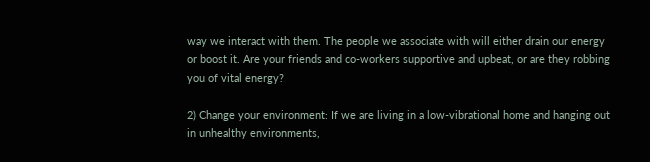way we interact with them. The people we associate with will either drain our energy or boost it. Are your friends and co-workers supportive and upbeat, or are they robbing you of vital energy?

2) Change your environment: If we are living in a low-vibrational home and hanging out in unhealthy environments,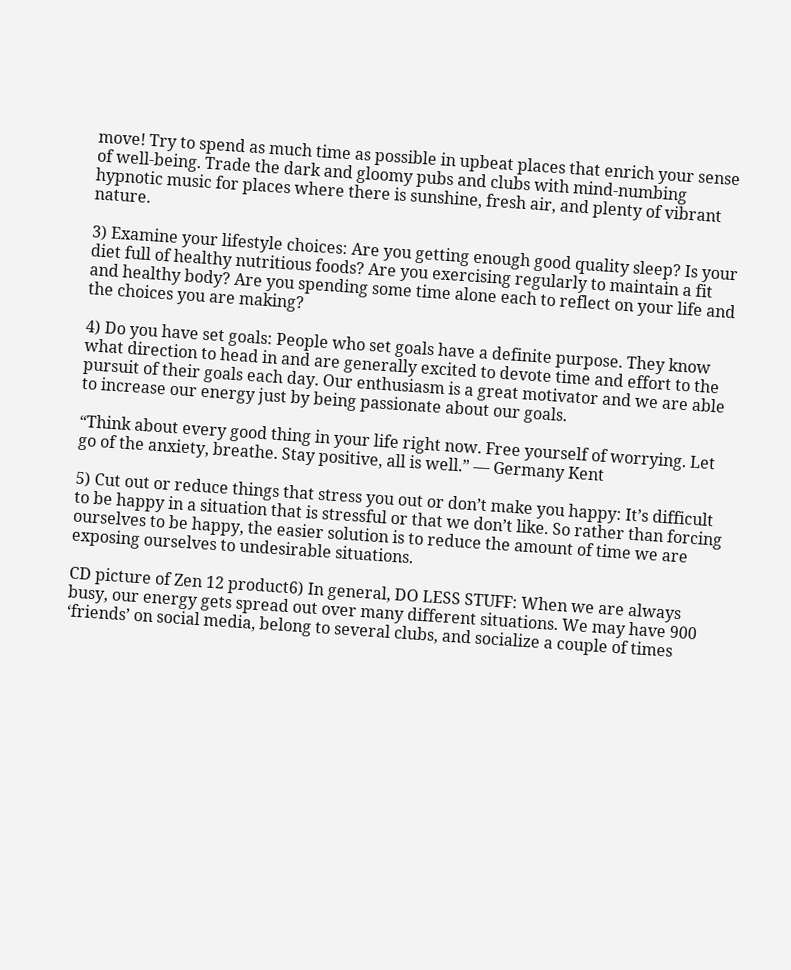move! Try to spend as much time as possible in upbeat places that enrich your sense of well-being. Trade the dark and gloomy pubs and clubs with mind-numbing hypnotic music for places where there is sunshine, fresh air, and plenty of vibrant nature.

3) Examine your lifestyle choices: Are you getting enough good quality sleep? Is your diet full of healthy nutritious foods? Are you exercising regularly to maintain a fit and healthy body? Are you spending some time alone each to reflect on your life and the choices you are making?

4) Do you have set goals: People who set goals have a definite purpose. They know what direction to head in and are generally excited to devote time and effort to the pursuit of their goals each day. Our enthusiasm is a great motivator and we are able to increase our energy just by being passionate about our goals.

“Think about every good thing in your life right now. Free yourself of worrying. Let go of the anxiety, breathe. Stay positive, all is well.” ― Germany Kent

5) Cut out or reduce things that stress you out or don’t make you happy: It’s difficult to be happy in a situation that is stressful or that we don’t like. So rather than forcing ourselves to be happy, the easier solution is to reduce the amount of time we are exposing ourselves to undesirable situations.

CD picture of Zen 12 product6) In general, DO LESS STUFF: When we are always busy, our energy gets spread out over many different situations. We may have 900 ‘friends’ on social media, belong to several clubs, and socialize a couple of times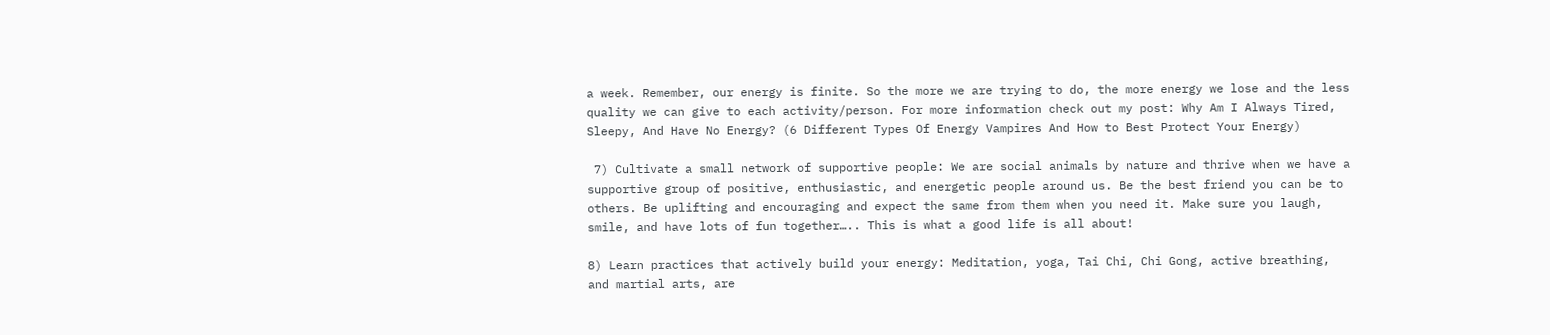a week. Remember, our energy is finite. So the more we are trying to do, the more energy we lose and the less quality we can give to each activity/person. For more information check out my post: Why Am I Always Tired, Sleepy, And Have No Energy? (6 Different Types Of Energy Vampires And How to Best Protect Your Energy)

 7) Cultivate a small network of supportive people: We are social animals by nature and thrive when we have a supportive group of positive, enthusiastic, and energetic people around us. Be the best friend you can be to others. Be uplifting and encouraging and expect the same from them when you need it. Make sure you laugh, smile, and have lots of fun together….. This is what a good life is all about!

8) Learn practices that actively build your energy: Meditation, yoga, Tai Chi, Chi Gong, active breathing, and martial arts, are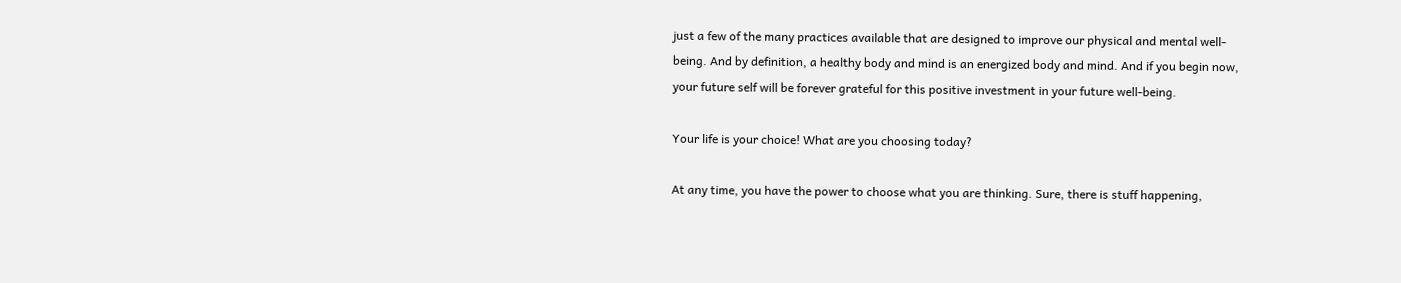just a few of the many practices available that are designed to improve our physical and mental well-being. And by definition, a healthy body and mind is an energized body and mind. And if you begin now, your future self will be forever grateful for this positive investment in your future well-being.

Your life is your choice! What are you choosing today?

At any time, you have the power to choose what you are thinking. Sure, there is stuff happening,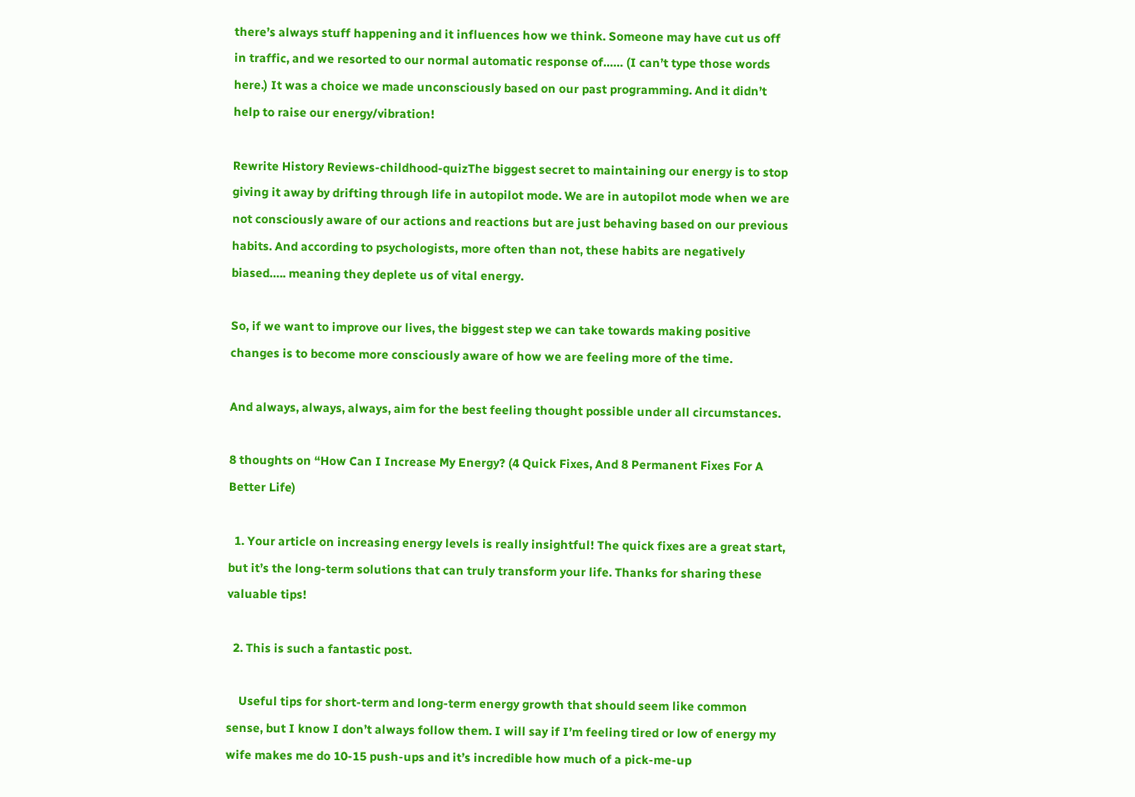there’s always stuff happening and it influences how we think. Someone may have cut us off in traffic, and we resorted to our normal automatic response of…… (I can’t type those words here.) It was a choice we made unconsciously based on our past programming. And it didn’t help to raise our energy/vibration!

Rewrite History Reviews-childhood-quizThe biggest secret to maintaining our energy is to stop giving it away by drifting through life in autopilot mode. We are in autopilot mode when we are not consciously aware of our actions and reactions but are just behaving based on our previous habits. And according to psychologists, more often than not, these habits are negatively biased….. meaning they deplete us of vital energy.

So, if we want to improve our lives, the biggest step we can take towards making positive changes is to become more consciously aware of how we are feeling more of the time.

And always, always, always, aim for the best feeling thought possible under all circumstances.

8 thoughts on “How Can I Increase My Energy? (4 Quick Fixes, And 8 Permanent Fixes For A Better Life)

  1. Your article on increasing energy levels is really insightful! The quick fixes are a great start, but it’s the long-term solutions that can truly transform your life. Thanks for sharing these valuable tips!

  2. This is such a fantastic post.

    Useful tips for short-term and long-term energy growth that should seem like common sense, but I know I don’t always follow them. I will say if I’m feeling tired or low of energy my wife makes me do 10-15 push-ups and it’s incredible how much of a pick-me-up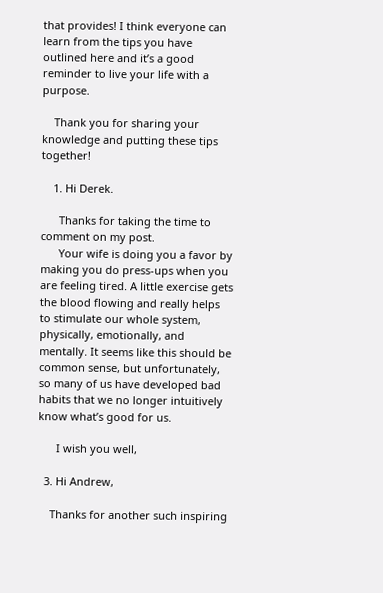that provides! I think everyone can learn from the tips you have outlined here and it’s a good reminder to live your life with a purpose.

    Thank you for sharing your knowledge and putting these tips together!

    1. Hi Derek.

      Thanks for taking the time to comment on my post.
      Your wife is doing you a favor by making you do press-ups when you are feeling tired. A little exercise gets the blood flowing and really helps to stimulate our whole system, physically, emotionally, and mentally. It seems like this should be common sense, but unfortunately, so many of us have developed bad habits that we no longer intuitively know what’s good for us.

      I wish you well,

  3. Hi Andrew,

    Thanks for another such inspiring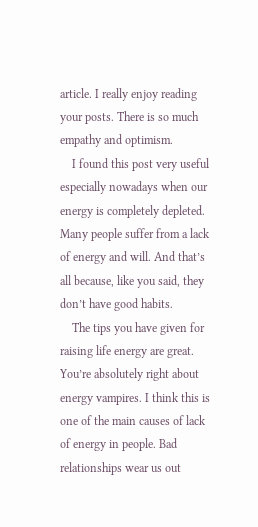article. I really enjoy reading your posts. There is so much empathy and optimism.
    I found this post very useful especially nowadays when our energy is completely depleted. Many people suffer from a lack of energy and will. And that’s all because, like you said, they don’t have good habits.
    The tips you have given for raising life energy are great. You’re absolutely right about energy vampires. I think this is one of the main causes of lack of energy in people. Bad relationships wear us out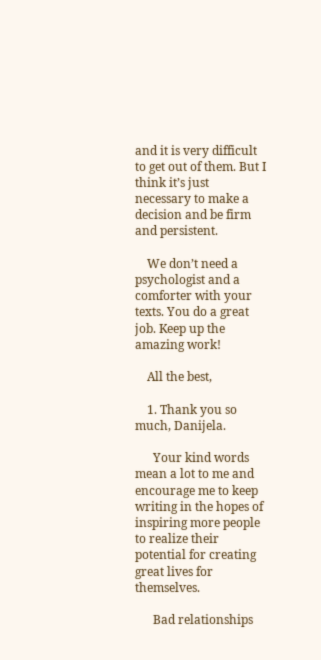and it is very difficult to get out of them. But I think it’s just necessary to make a decision and be firm and persistent.

    We don’t need a psychologist and a comforter with your texts. You do a great job. Keep up the amazing work!

    All the best,

    1. Thank you so much, Danijela.

      Your kind words mean a lot to me and encourage me to keep writing in the hopes of inspiring more people to realize their potential for creating great lives for themselves.

      Bad relationships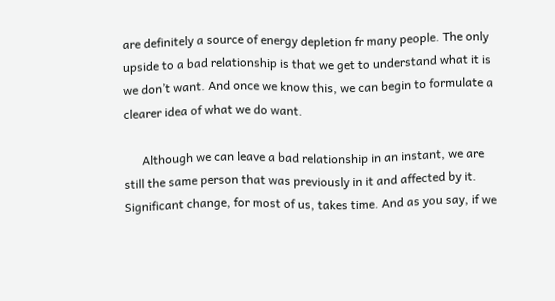are definitely a source of energy depletion fr many people. The only upside to a bad relationship is that we get to understand what it is we don’t want. And once we know this, we can begin to formulate a clearer idea of what we do want.

      Although we can leave a bad relationship in an instant, we are still the same person that was previously in it and affected by it. Significant change, for most of us, takes time. And as you say, if we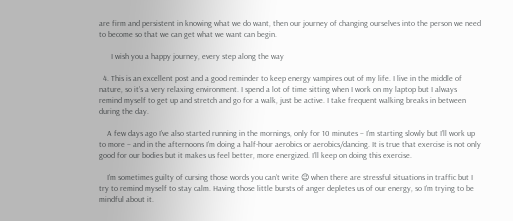are firm and persistent in knowing what we do want, then our journey of changing ourselves into the person we need to become so that we can get what we want can begin.

      I wish you a happy journey, every step along the way

  4. This is an excellent post and a good reminder to keep energy vampires out of my life. I live in the middle of nature, so it’s a very relaxing environment. I spend a lot of time sitting when I work on my laptop but I always remind myself to get up and stretch and go for a walk, just be active. I take frequent walking breaks in between during the day.

    A few days ago I’ve also started running in the mornings, only for 10 minutes – I’m starting slowly but I’ll work up to more – and in the afternoons I’m doing a half-hour aerobics or aerobics/dancing. It is true that exercise is not only good for our bodies but it makes us feel better, more energized. I’ll keep on doing this exercise.

    I’m sometimes guilty of cursing those words you can’t write 😉 when there are stressful situations in traffic but I try to remind myself to stay calm. Having those little bursts of anger depletes us of our energy, so I’m trying to be mindful about it.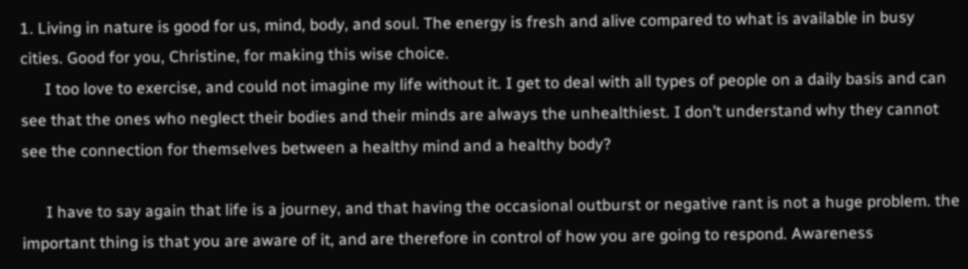1. Living in nature is good for us, mind, body, and soul. The energy is fresh and alive compared to what is available in busy cities. Good for you, Christine, for making this wise choice.
      I too love to exercise, and could not imagine my life without it. I get to deal with all types of people on a daily basis and can see that the ones who neglect their bodies and their minds are always the unhealthiest. I don’t understand why they cannot see the connection for themselves between a healthy mind and a healthy body?

      I have to say again that life is a journey, and that having the occasional outburst or negative rant is not a huge problem. the important thing is that you are aware of it, and are therefore in control of how you are going to respond. Awareness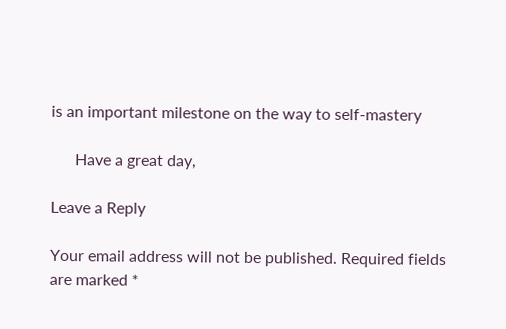is an important milestone on the way to self-mastery

      Have a great day,

Leave a Reply

Your email address will not be published. Required fields are marked *